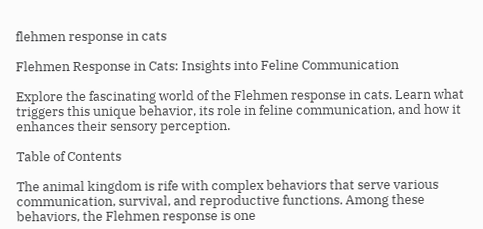flehmen response in cats

Flehmen Response in Cats: Insights into Feline Communication

Explore the fascinating world of the Flehmen response in cats. Learn what triggers this unique behavior, its role in feline communication, and how it enhances their sensory perception.

Table of Contents

The animal kingdom is rife with complex behaviors that serve various communication, survival, and reproductive functions. Among these behaviors, the Flehmen response is one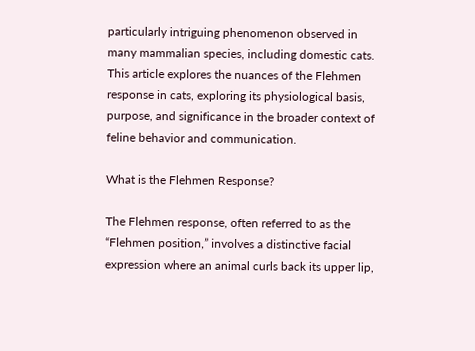particularly intriguing phenomenon observed in many mammalian species, including domestic cats. This article explores the nuances of the Flehmen response in cats, exploring its physiological basis, purpose, and significance in the broader context of feline behavior and communication.

What is the Flehmen Response?

The Flehmen response, often referred to as the “Flehmen position,” involves a distinctive facial expression where an animal curls back its upper lip,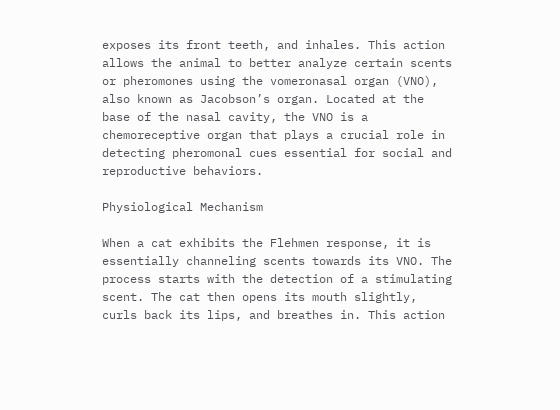exposes its front teeth, and inhales. This action allows the animal to better analyze certain scents or pheromones using the vomeronasal organ (VNO), also known as Jacobson’s organ. Located at the base of the nasal cavity, the VNO is a chemoreceptive organ that plays a crucial role in detecting pheromonal cues essential for social and reproductive behaviors.

Physiological Mechanism

When a cat exhibits the Flehmen response, it is essentially channeling scents towards its VNO. The process starts with the detection of a stimulating scent. The cat then opens its mouth slightly, curls back its lips, and breathes in. This action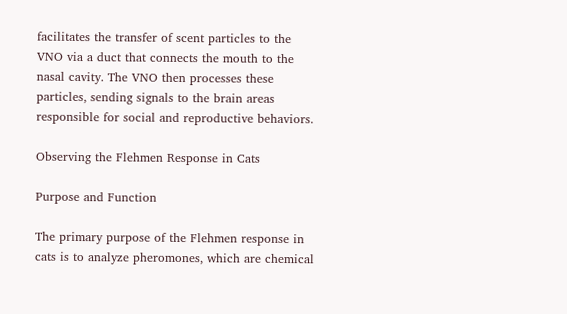facilitates the transfer of scent particles to the VNO via a duct that connects the mouth to the nasal cavity. The VNO then processes these particles, sending signals to the brain areas responsible for social and reproductive behaviors.

Observing the Flehmen Response in Cats

Purpose and Function

The primary purpose of the Flehmen response in cats is to analyze pheromones, which are chemical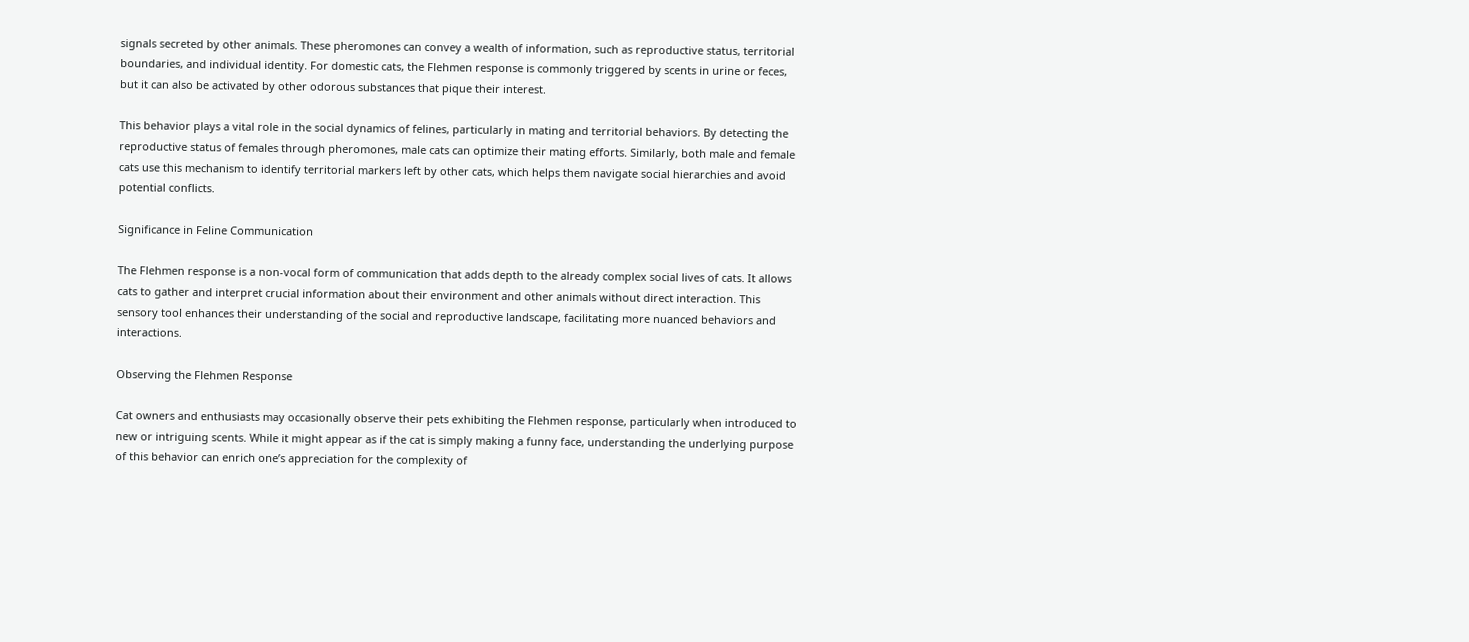signals secreted by other animals. These pheromones can convey a wealth of information, such as reproductive status, territorial boundaries, and individual identity. For domestic cats, the Flehmen response is commonly triggered by scents in urine or feces, but it can also be activated by other odorous substances that pique their interest.

This behavior plays a vital role in the social dynamics of felines, particularly in mating and territorial behaviors. By detecting the reproductive status of females through pheromones, male cats can optimize their mating efforts. Similarly, both male and female cats use this mechanism to identify territorial markers left by other cats, which helps them navigate social hierarchies and avoid potential conflicts.

Significance in Feline Communication

The Flehmen response is a non-vocal form of communication that adds depth to the already complex social lives of cats. It allows cats to gather and interpret crucial information about their environment and other animals without direct interaction. This sensory tool enhances their understanding of the social and reproductive landscape, facilitating more nuanced behaviors and interactions.

Observing the Flehmen Response

Cat owners and enthusiasts may occasionally observe their pets exhibiting the Flehmen response, particularly when introduced to new or intriguing scents. While it might appear as if the cat is simply making a funny face, understanding the underlying purpose of this behavior can enrich one’s appreciation for the complexity of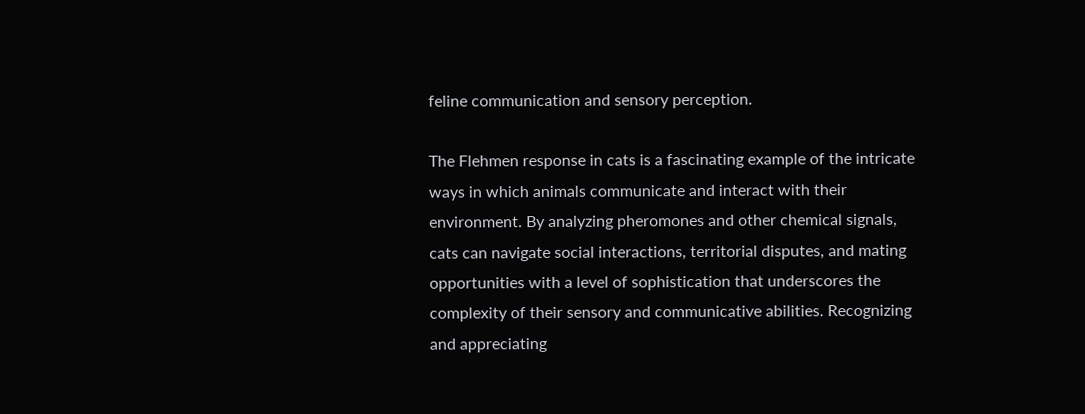feline communication and sensory perception.

The Flehmen response in cats is a fascinating example of the intricate ways in which animals communicate and interact with their environment. By analyzing pheromones and other chemical signals, cats can navigate social interactions, territorial disputes, and mating opportunities with a level of sophistication that underscores the complexity of their sensory and communicative abilities. Recognizing and appreciating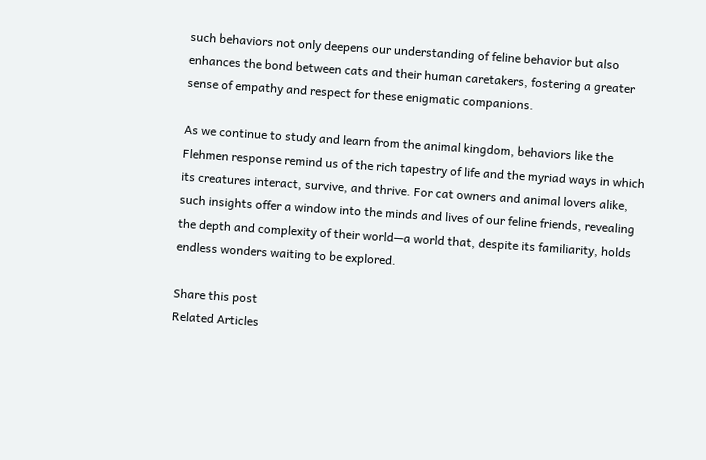such behaviors not only deepens our understanding of feline behavior but also enhances the bond between cats and their human caretakers, fostering a greater sense of empathy and respect for these enigmatic companions.

As we continue to study and learn from the animal kingdom, behaviors like the Flehmen response remind us of the rich tapestry of life and the myriad ways in which its creatures interact, survive, and thrive. For cat owners and animal lovers alike, such insights offer a window into the minds and lives of our feline friends, revealing the depth and complexity of their world—a world that, despite its familiarity, holds endless wonders waiting to be explored.

Share this post
Related Articles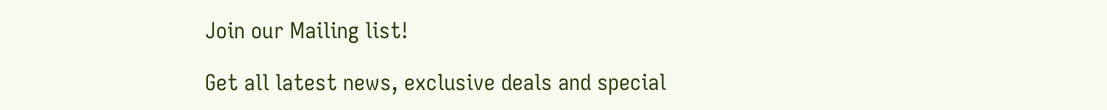Join our Mailing list!

Get all latest news, exclusive deals and special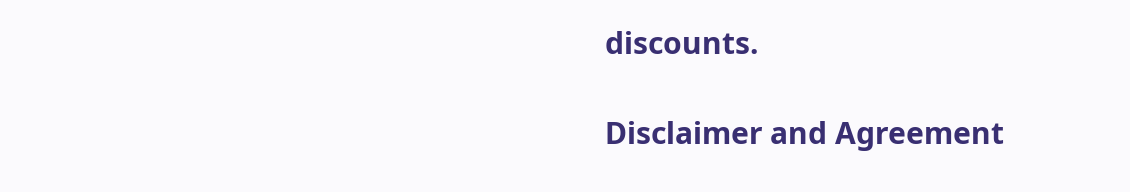discounts.

Disclaimer and Agreement